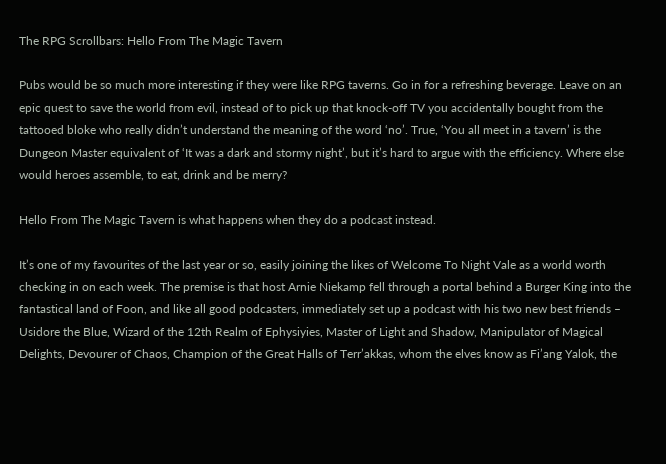The RPG Scrollbars: Hello From The Magic Tavern

Pubs would be so much more interesting if they were like RPG taverns. Go in for a refreshing beverage. Leave on an epic quest to save the world from evil, instead of to pick up that knock-off TV you accidentally bought from the tattooed bloke who really didn’t understand the meaning of the word ‘no’. True, ‘You all meet in a tavern’ is the Dungeon Master equivalent of ‘It was a dark and stormy night’, but it’s hard to argue with the efficiency. Where else would heroes assemble, to eat, drink and be merry?

Hello From The Magic Tavern is what happens when they do a podcast instead.

It’s one of my favourites of the last year or so, easily joining the likes of Welcome To Night Vale as a world worth checking in on each week. The premise is that host Arnie Niekamp fell through a portal behind a Burger King into the fantastical land of Foon, and like all good podcasters, immediately set up a podcast with his two new best friends – Usidore the Blue, Wizard of the 12th Realm of Ephysiyies, Master of Light and Shadow, Manipulator of Magical Delights, Devourer of Chaos, Champion of the Great Halls of Terr’akkas, whom the elves know as Fi’ang Yalok, the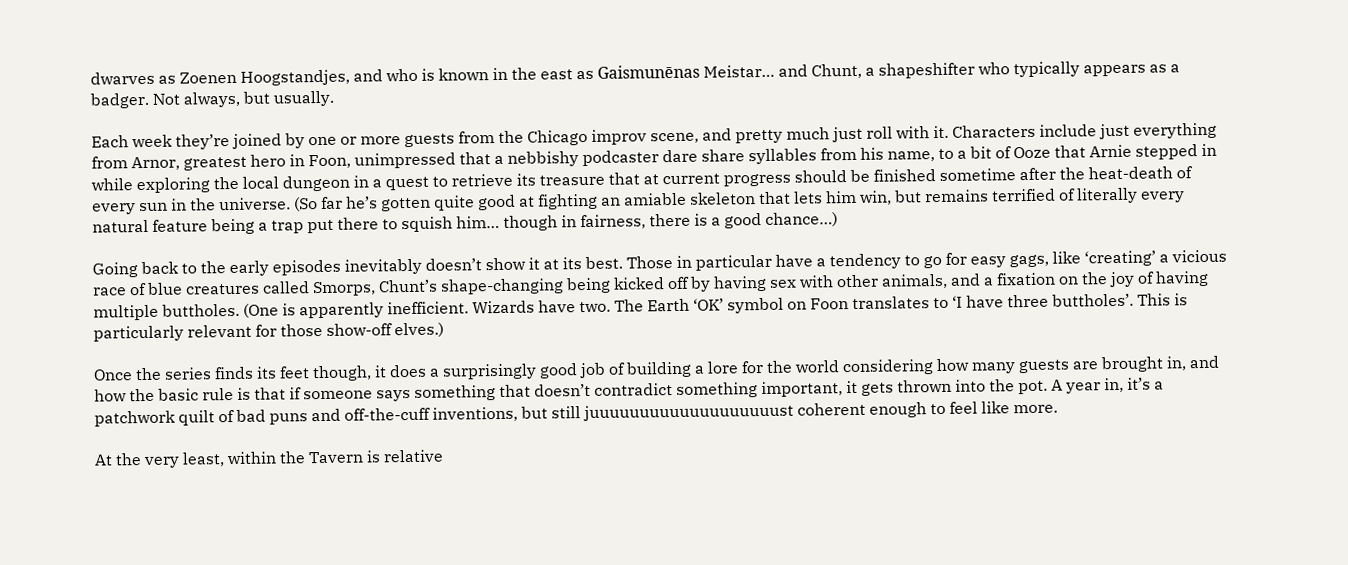dwarves as Zoenen Hoogstandjes, and who is known in the east as Gaismunēnas Meistar… and Chunt, a shapeshifter who typically appears as a badger. Not always, but usually.

Each week they’re joined by one or more guests from the Chicago improv scene, and pretty much just roll with it. Characters include just everything from Arnor, greatest hero in Foon, unimpressed that a nebbishy podcaster dare share syllables from his name, to a bit of Ooze that Arnie stepped in while exploring the local dungeon in a quest to retrieve its treasure that at current progress should be finished sometime after the heat-death of every sun in the universe. (So far he’s gotten quite good at fighting an amiable skeleton that lets him win, but remains terrified of literally every natural feature being a trap put there to squish him… though in fairness, there is a good chance…)

Going back to the early episodes inevitably doesn’t show it at its best. Those in particular have a tendency to go for easy gags, like ‘creating’ a vicious race of blue creatures called Smorps, Chunt’s shape-changing being kicked off by having sex with other animals, and a fixation on the joy of having multiple buttholes. (One is apparently inefficient. Wizards have two. The Earth ‘OK’ symbol on Foon translates to ‘I have three buttholes’. This is particularly relevant for those show-off elves.)

Once the series finds its feet though, it does a surprisingly good job of building a lore for the world considering how many guests are brought in, and how the basic rule is that if someone says something that doesn’t contradict something important, it gets thrown into the pot. A year in, it’s a patchwork quilt of bad puns and off-the-cuff inventions, but still juuuuuuuuuuuuuuuuuuust coherent enough to feel like more.

At the very least, within the Tavern is relative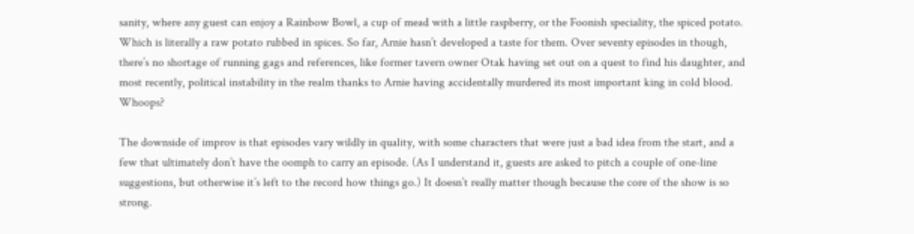sanity, where any guest can enjoy a Rainbow Bowl, a cup of mead with a little raspberry, or the Foonish speciality, the spiced potato. Which is literally a raw potato rubbed in spices. So far, Arnie hasn’t developed a taste for them. Over seventy episodes in though, there’s no shortage of running gags and references, like former tavern owner Otak having set out on a quest to find his daughter, and most recently, political instability in the realm thanks to Arnie having accidentally murdered its most important king in cold blood. Whoops?

The downside of improv is that episodes vary wildly in quality, with some characters that were just a bad idea from the start, and a few that ultimately don’t have the oomph to carry an episode. (As I understand it, guests are asked to pitch a couple of one-line suggestions, but otherwise it’s left to the record how things go.) It doesn’t really matter though because the core of the show is so strong.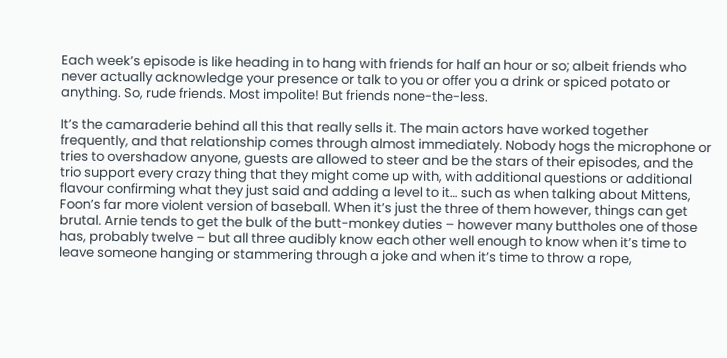Each week’s episode is like heading in to hang with friends for half an hour or so; albeit friends who never actually acknowledge your presence or talk to you or offer you a drink or spiced potato or anything. So, rude friends. Most impolite! But friends none-the-less.

It’s the camaraderie behind all this that really sells it. The main actors have worked together frequently, and that relationship comes through almost immediately. Nobody hogs the microphone or tries to overshadow anyone, guests are allowed to steer and be the stars of their episodes, and the trio support every crazy thing that they might come up with, with additional questions or additional flavour confirming what they just said and adding a level to it… such as when talking about Mittens, Foon’s far more violent version of baseball. When it’s just the three of them however, things can get brutal. Arnie tends to get the bulk of the butt-monkey duties – however many buttholes one of those has, probably twelve – but all three audibly know each other well enough to know when it’s time to leave someone hanging or stammering through a joke and when it’s time to throw a rope,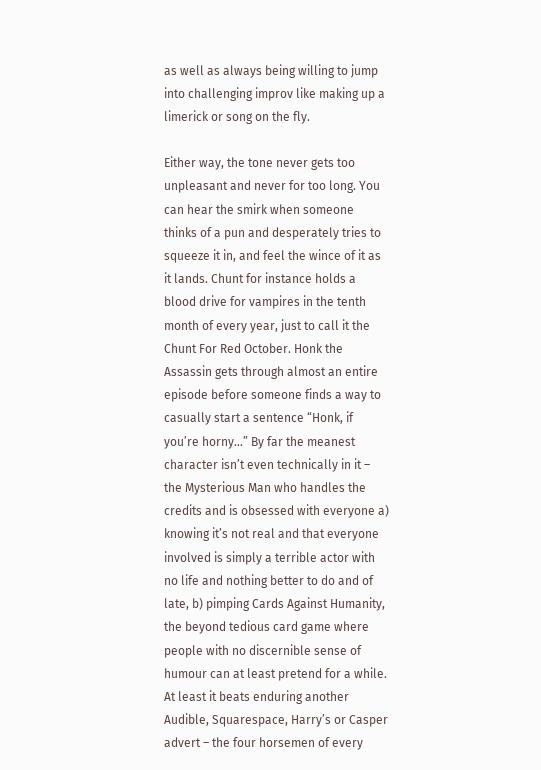as well as always being willing to jump into challenging improv like making up a limerick or song on the fly.

Either way, the tone never gets too unpleasant and never for too long. You can hear the smirk when someone thinks of a pun and desperately tries to squeeze it in, and feel the wince of it as it lands. Chunt for instance holds a blood drive for vampires in the tenth month of every year, just to call it the Chunt For Red October. Honk the Assassin gets through almost an entire episode before someone finds a way to casually start a sentence “Honk, if you’re horny…” By far the meanest character isn’t even technically in it – the Mysterious Man who handles the credits and is obsessed with everyone a) knowing it’s not real and that everyone involved is simply a terrible actor with no life and nothing better to do and of late, b) pimping Cards Against Humanity, the beyond tedious card game where people with no discernible sense of humour can at least pretend for a while. At least it beats enduring another Audible, Squarespace, Harry’s or Casper advert – the four horsemen of every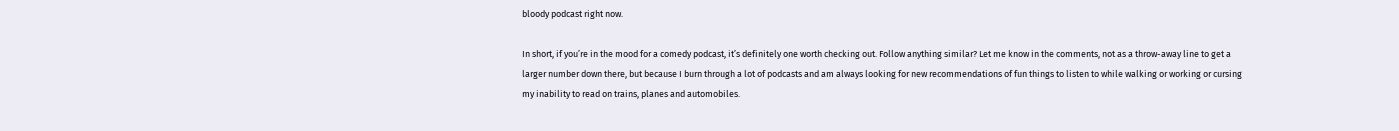bloody podcast right now.

In short, if you’re in the mood for a comedy podcast, it’s definitely one worth checking out. Follow anything similar? Let me know in the comments, not as a throw-away line to get a larger number down there, but because I burn through a lot of podcasts and am always looking for new recommendations of fun things to listen to while walking or working or cursing my inability to read on trains, planes and automobiles.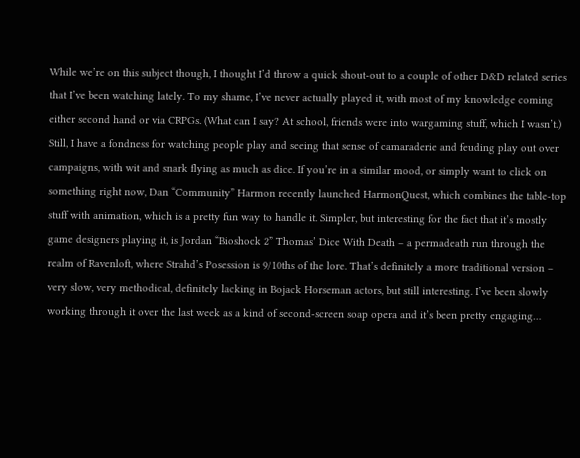While we’re on this subject though, I thought I’d throw a quick shout-out to a couple of other D&D related series that I’ve been watching lately. To my shame, I’ve never actually played it, with most of my knowledge coming either second hand or via CRPGs. (What can I say? At school, friends were into wargaming stuff, which I wasn’t.) Still, I have a fondness for watching people play and seeing that sense of camaraderie and feuding play out over campaigns, with wit and snark flying as much as dice. If you’re in a similar mood, or simply want to click on something right now, Dan “Community” Harmon recently launched HarmonQuest, which combines the table-top stuff with animation, which is a pretty fun way to handle it. Simpler, but interesting for the fact that it’s mostly game designers playing it, is Jordan “Bioshock 2” Thomas’ Dice With Death – a permadeath run through the realm of Ravenloft, where Strahd’s Posession is 9/10ths of the lore. That’s definitely a more traditional version – very slow, very methodical, definitely lacking in Bojack Horseman actors, but still interesting. I’ve been slowly working through it over the last week as a kind of second-screen soap opera and it’s been pretty engaging…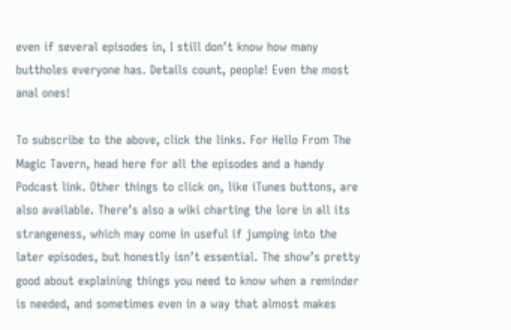even if several episodes in, I still don’t know how many buttholes everyone has. Details count, people! Even the most anal ones!

To subscribe to the above, click the links. For Hello From The Magic Tavern, head here for all the episodes and a handy Podcast link. Other things to click on, like iTunes buttons, are also available. There’s also a wiki charting the lore in all its strangeness, which may come in useful if jumping into the later episodes, but honestly isn’t essential. The show’s pretty good about explaining things you need to know when a reminder is needed, and sometimes even in a way that almost makes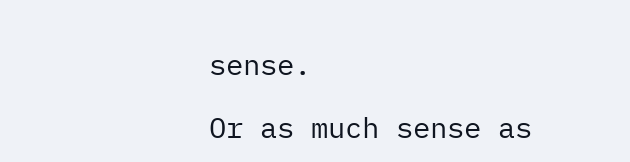sense.

Or as much sense as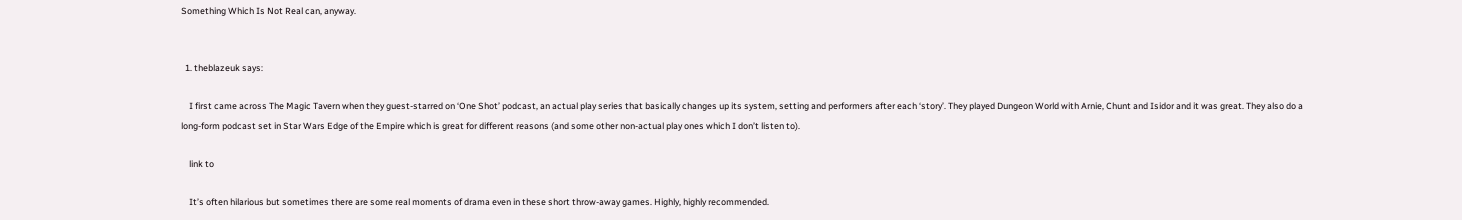Something Which Is Not Real can, anyway.


  1. theblazeuk says:

    I first came across The Magic Tavern when they guest-starred on ‘One Shot’ podcast, an actual play series that basically changes up its system, setting and performers after each ‘story’. They played Dungeon World with Arnie, Chunt and Isidor and it was great. They also do a long-form podcast set in Star Wars Edge of the Empire which is great for different reasons (and some other non-actual play ones which I don’t listen to).

    link to

    It’s often hilarious but sometimes there are some real moments of drama even in these short throw-away games. Highly, highly recommended.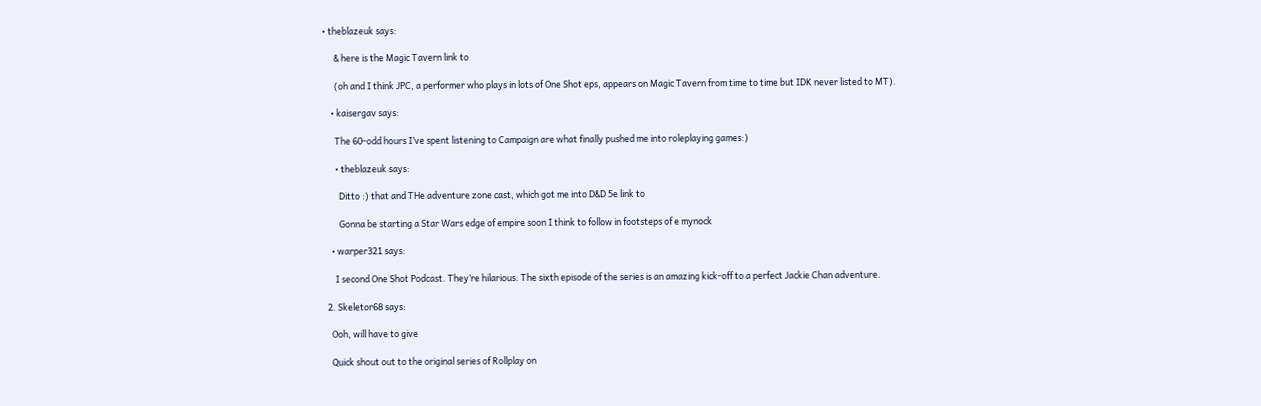• theblazeuk says:

      & here is the Magic Tavern link to

      (oh and I think JPC, a performer who plays in lots of One Shot eps, appears on Magic Tavern from time to time but IDK never listed to MT).

    • kaisergav says:

      The 60-odd hours I’ve spent listening to Campaign are what finally pushed me into roleplaying games:)

      • theblazeuk says:

        Ditto :) that and THe adventure zone cast, which got me into D&D 5e link to

        Gonna be starting a Star Wars edge of empire soon I think to follow in footsteps of e mynock

    • warper321 says:

      I second One Shot Podcast. They’re hilarious. The sixth episode of the series is an amazing kick-off to a perfect Jackie Chan adventure.

  2. Skeletor68 says:

    Ooh, will have to give

    Quick shout out to the original series of Rollplay on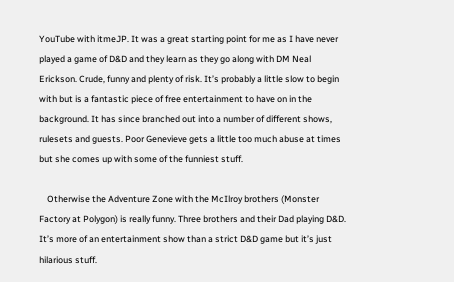YouTube with itmeJP. It was a great starting point for me as I have never played a game of D&D and they learn as they go along with DM Neal Erickson. Crude, funny and plenty of risk. It’s probably a little slow to begin with but is a fantastic piece of free entertainment to have on in the background. It has since branched out into a number of different shows, rulesets and guests. Poor Genevieve gets a little too much abuse at times but she comes up with some of the funniest stuff.

    Otherwise the Adventure Zone with the McIlroy brothers (Monster Factory at Polygon) is really funny. Three brothers and their Dad playing D&D. It’s more of an entertainment show than a strict D&D game but it’s just hilarious stuff.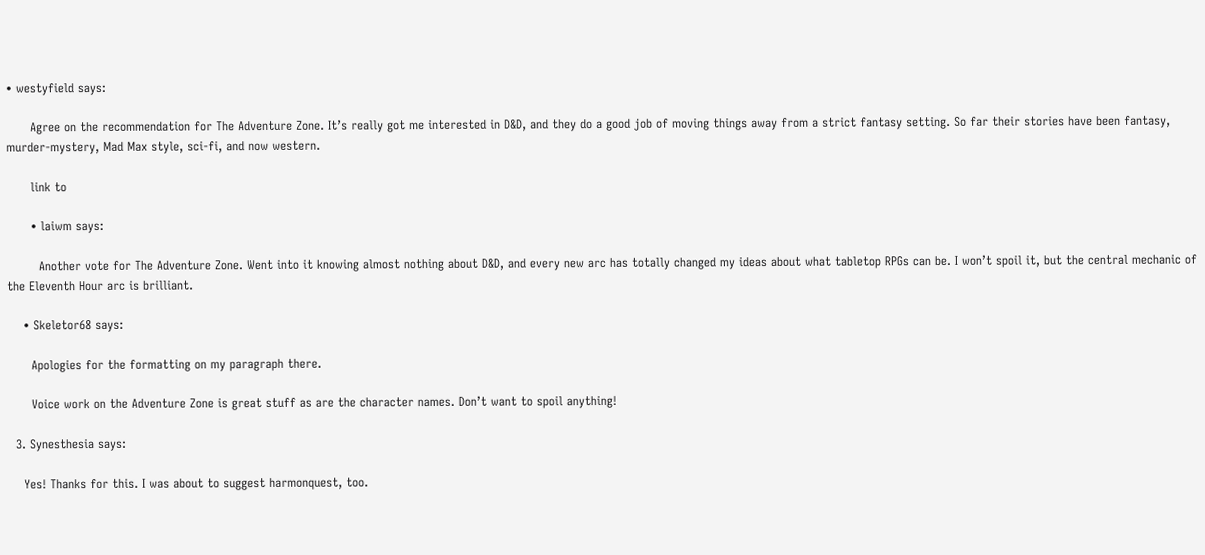• westyfield says:

      Agree on the recommendation for The Adventure Zone. It’s really got me interested in D&D, and they do a good job of moving things away from a strict fantasy setting. So far their stories have been fantasy, murder-mystery, Mad Max style, sci-fi, and now western.

      link to

      • laiwm says:

        Another vote for The Adventure Zone. Went into it knowing almost nothing about D&D, and every new arc has totally changed my ideas about what tabletop RPGs can be. I won’t spoil it, but the central mechanic of the Eleventh Hour arc is brilliant.

    • Skeletor68 says:

      Apologies for the formatting on my paragraph there.

      Voice work on the Adventure Zone is great stuff as are the character names. Don’t want to spoil anything!

  3. Synesthesia says:

    Yes! Thanks for this. I was about to suggest harmonquest, too.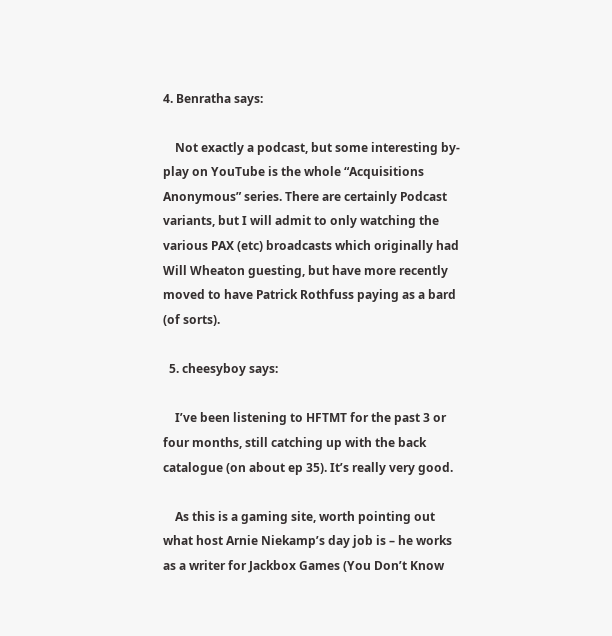4. Benratha says:

    Not exactly a podcast, but some interesting by-play on YouTube is the whole “Acquisitions Anonymous” series. There are certainly Podcast variants, but I will admit to only watching the various PAX (etc) broadcasts which originally had Will Wheaton guesting, but have more recently moved to have Patrick Rothfuss paying as a bard (of sorts).

  5. cheesyboy says:

    I’ve been listening to HFTMT for the past 3 or four months, still catching up with the back catalogue (on about ep 35). It’s really very good.

    As this is a gaming site, worth pointing out what host Arnie Niekamp’s day job is – he works as a writer for Jackbox Games (You Don’t Know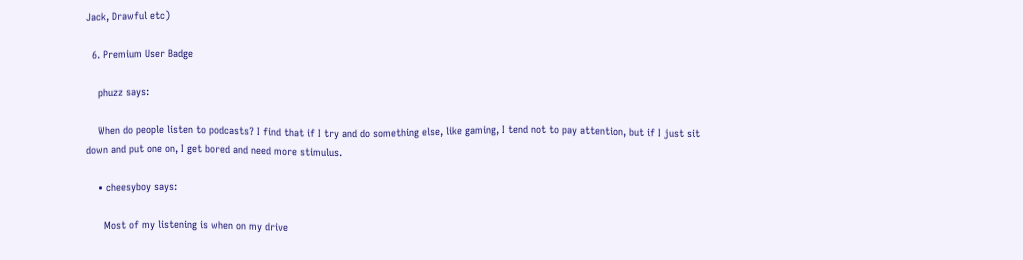Jack, Drawful etc)

  6. Premium User Badge

    phuzz says:

    When do people listen to podcasts? I find that if I try and do something else, like gaming, I tend not to pay attention, but if I just sit down and put one on, I get bored and need more stimulus.

    • cheesyboy says:

      Most of my listening is when on my drive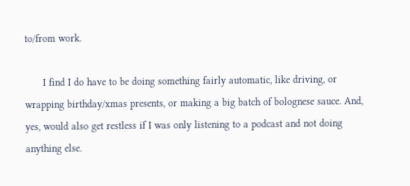to/from work.

      I find I do have to be doing something fairly automatic, like driving, or wrapping birthday/xmas presents, or making a big batch of bolognese sauce. And, yes, would also get restless if I was only listening to a podcast and not doing anything else.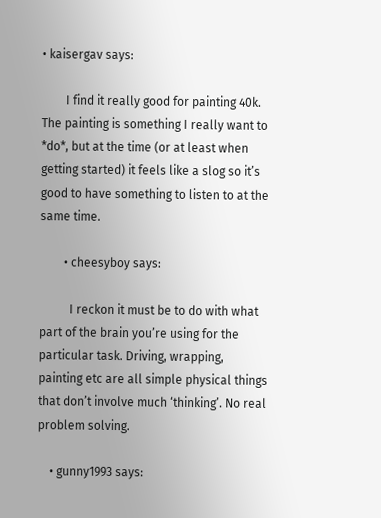• kaisergav says:

        I find it really good for painting 40k. The painting is something I really want to *do*, but at the time (or at least when getting started) it feels like a slog so it’s good to have something to listen to at the same time.

        • cheesyboy says:

          I reckon it must be to do with what part of the brain you’re using for the particular task. Driving, wrapping, painting etc are all simple physical things that don’t involve much ‘thinking’. No real problem solving.

    • gunny1993 says: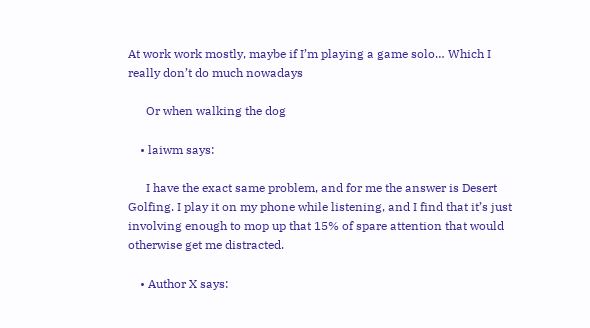At work work mostly, maybe if I’m playing a game solo… Which I really don’t do much nowadays

      Or when walking the dog

    • laiwm says:

      I have the exact same problem, and for me the answer is Desert Golfing. I play it on my phone while listening, and I find that it’s just involving enough to mop up that 15% of spare attention that would otherwise get me distracted.

    • Author X says: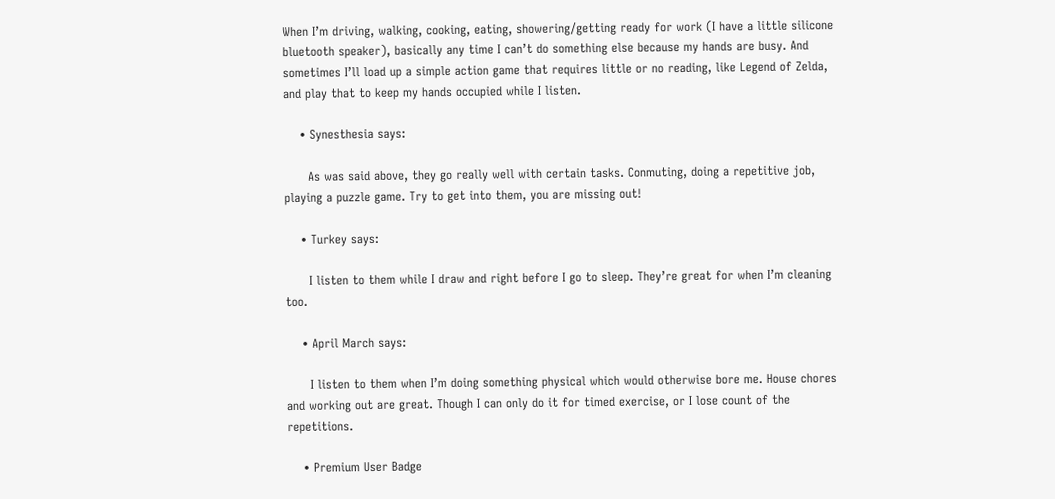When I’m driving, walking, cooking, eating, showering/getting ready for work (I have a little silicone bluetooth speaker), basically any time I can’t do something else because my hands are busy. And sometimes I’ll load up a simple action game that requires little or no reading, like Legend of Zelda, and play that to keep my hands occupied while I listen.

    • Synesthesia says:

      As was said above, they go really well with certain tasks. Conmuting, doing a repetitive job, playing a puzzle game. Try to get into them, you are missing out!

    • Turkey says:

      I listen to them while I draw and right before I go to sleep. They’re great for when I’m cleaning too.

    • April March says:

      I listen to them when I’m doing something physical which would otherwise bore me. House chores and working out are great. Though I can only do it for timed exercise, or I lose count of the repetitions.

    • Premium User Badge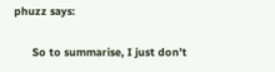phuzz says:

      So to summarise, I just don’t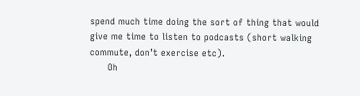spend much time doing the sort of thing that would give me time to listen to podcasts (short walking commute, don’t exercise etc).
      Oh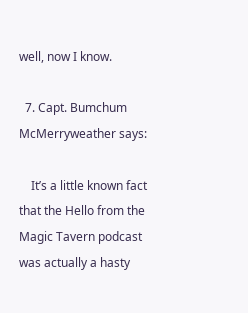well, now I know.

  7. Capt. Bumchum McMerryweather says:

    It’s a little known fact that the Hello from the Magic Tavern podcast was actually a hasty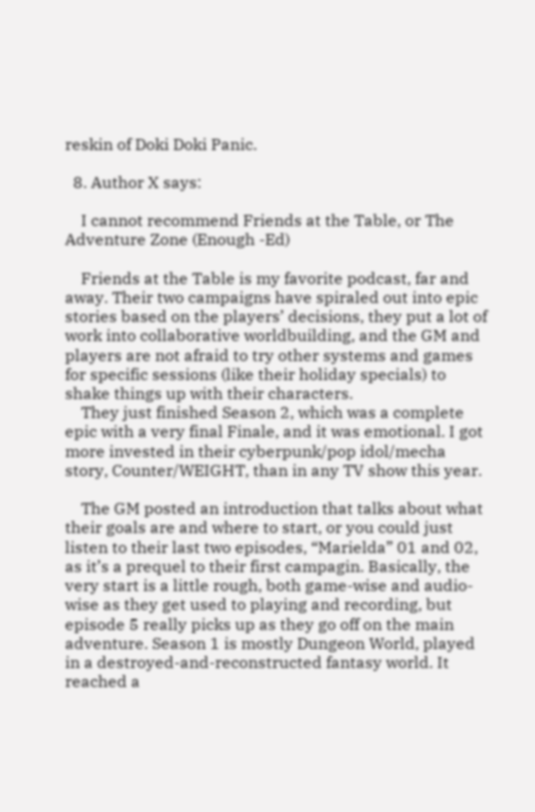reskin of Doki Doki Panic.

  8. Author X says:

    I cannot recommend Friends at the Table, or The Adventure Zone (Enough -Ed)

    Friends at the Table is my favorite podcast, far and away. Their two campaigns have spiraled out into epic stories based on the players’ decisions, they put a lot of work into collaborative worldbuilding, and the GM and players are not afraid to try other systems and games for specific sessions (like their holiday specials) to shake things up with their characters.
    They just finished Season 2, which was a complete epic with a very final Finale, and it was emotional. I got more invested in their cyberpunk/pop idol/mecha story, Counter/WEIGHT, than in any TV show this year.

    The GM posted an introduction that talks about what their goals are and where to start, or you could just listen to their last two episodes, “Marielda” 01 and 02, as it’s a prequel to their first campagin. Basically, the very start is a little rough, both game-wise and audio-wise as they get used to playing and recording, but episode 5 really picks up as they go off on the main adventure. Season 1 is mostly Dungeon World, played in a destroyed-and-reconstructed fantasy world. It reached a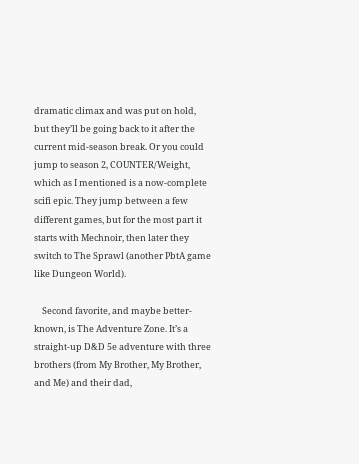dramatic climax and was put on hold, but they’ll be going back to it after the current mid-season break. Or you could jump to season 2, COUNTER/Weight, which as I mentioned is a now-complete scifi epic. They jump between a few different games, but for the most part it starts with Mechnoir, then later they switch to The Sprawl (another PbtA game like Dungeon World).

    Second favorite, and maybe better-known, is The Adventure Zone. It’s a straight-up D&D 5e adventure with three brothers (from My Brother, My Brother, and Me) and their dad,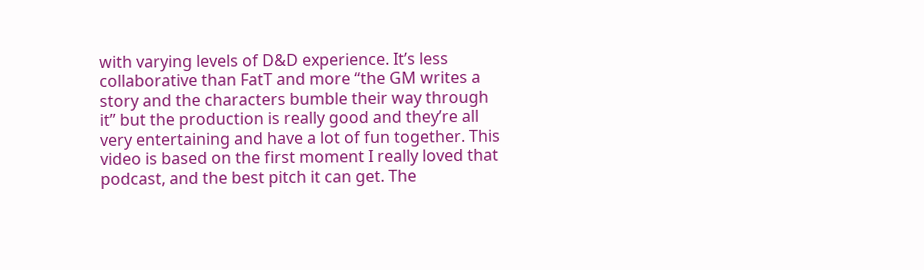with varying levels of D&D experience. It’s less collaborative than FatT and more “the GM writes a story and the characters bumble their way through it” but the production is really good and they’re all very entertaining and have a lot of fun together. This video is based on the first moment I really loved that podcast, and the best pitch it can get. The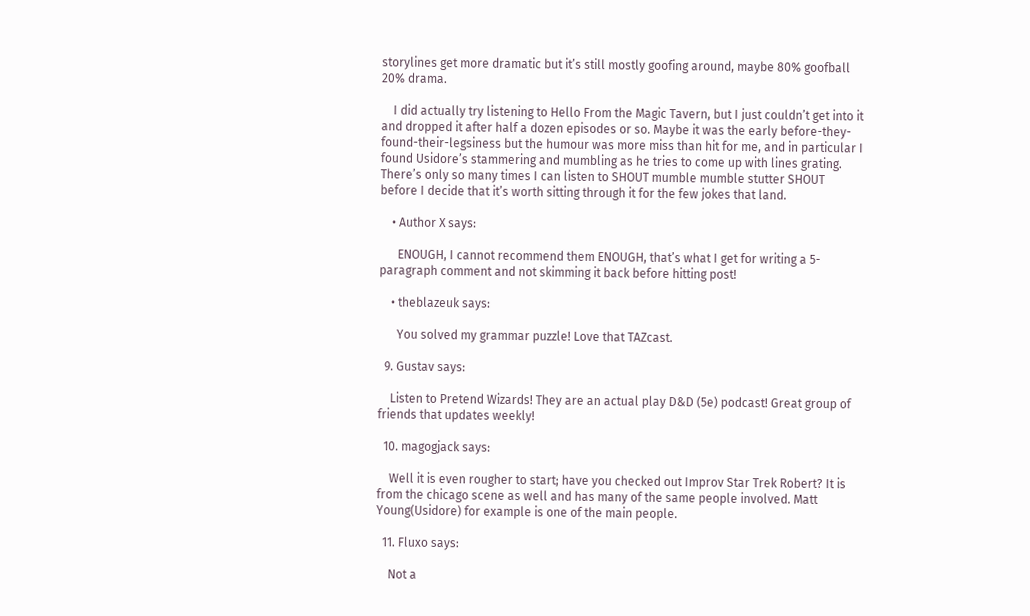storylines get more dramatic but it’s still mostly goofing around, maybe 80% goofball 20% drama.

    I did actually try listening to Hello From the Magic Tavern, but I just couldn’t get into it and dropped it after half a dozen episodes or so. Maybe it was the early before-they-found-their-legsiness but the humour was more miss than hit for me, and in particular I found Usidore’s stammering and mumbling as he tries to come up with lines grating. There’s only so many times I can listen to SHOUT mumble mumble stutter SHOUT before I decide that it’s worth sitting through it for the few jokes that land.

    • Author X says:

      ENOUGH, I cannot recommend them ENOUGH, that’s what I get for writing a 5-paragraph comment and not skimming it back before hitting post!

    • theblazeuk says:

      You solved my grammar puzzle! Love that TAZcast.

  9. Gustav says:

    Listen to Pretend Wizards! They are an actual play D&D (5e) podcast! Great group of friends that updates weekly!

  10. magogjack says:

    Well it is even rougher to start; have you checked out Improv Star Trek Robert? It is from the chicago scene as well and has many of the same people involved. Matt Young(Usidore) for example is one of the main people.

  11. Fluxo says:

    Not a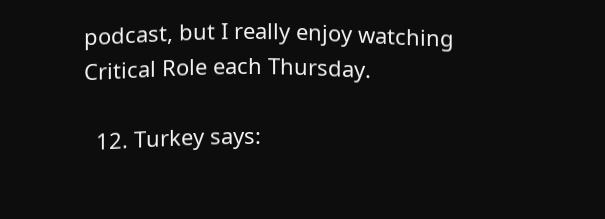podcast, but I really enjoy watching Critical Role each Thursday.

  12. Turkey says: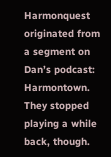Harmonquest originated from a segment on Dan’s podcast: Harmontown. They stopped playing a while back, though.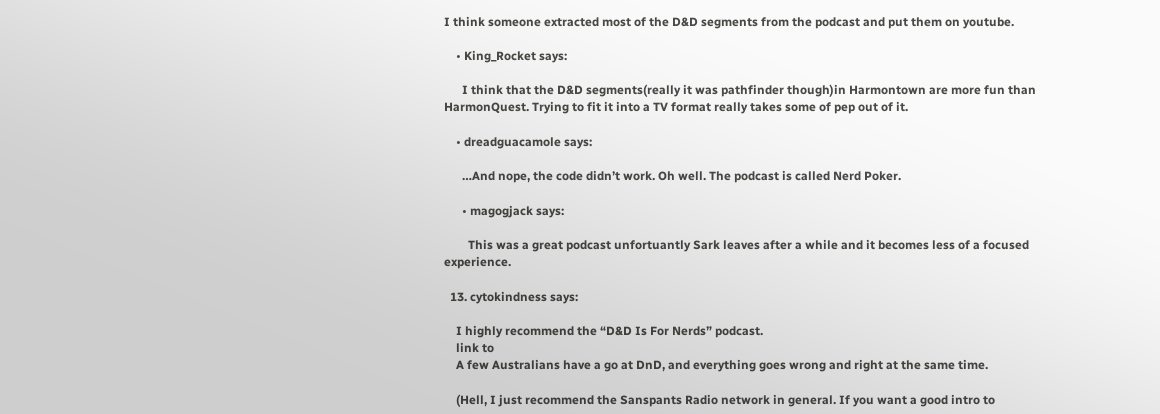I think someone extracted most of the D&D segments from the podcast and put them on youtube.

    • King_Rocket says:

      I think that the D&D segments(really it was pathfinder though)in Harmontown are more fun than HarmonQuest. Trying to fit it into a TV format really takes some of pep out of it.

    • dreadguacamole says:

      …And nope, the code didn’t work. Oh well. The podcast is called Nerd Poker.

      • magogjack says:

        This was a great podcast unfortuantly Sark leaves after a while and it becomes less of a focused experience.

  13. cytokindness says:

    I highly recommend the “D&D Is For Nerds” podcast.
    link to
    A few Australians have a go at DnD, and everything goes wrong and right at the same time.

    (Hell, I just recommend the Sanspants Radio network in general. If you want a good intro to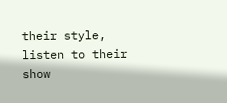their style, listen to their show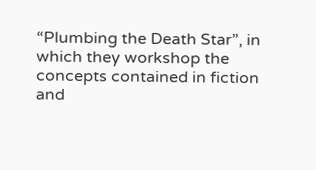“Plumbing the Death Star”, in which they workshop the concepts contained in fiction and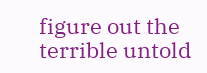figure out the terrible untold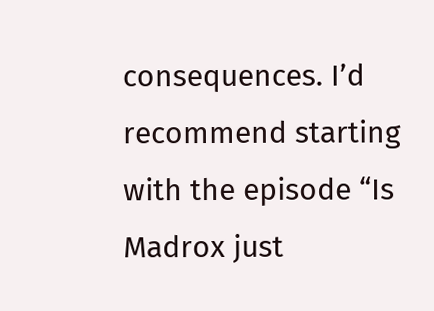consequences. I’d recommend starting with the episode “Is Madrox just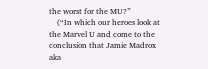the worst for the MU?”
    (“In which our heroes look at the Marvel U and come to the conclusion that Jamie Madrox aka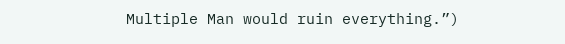Multiple Man would ruin everything.”)